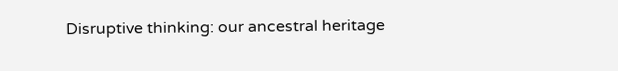Disruptive thinking: our ancestral heritage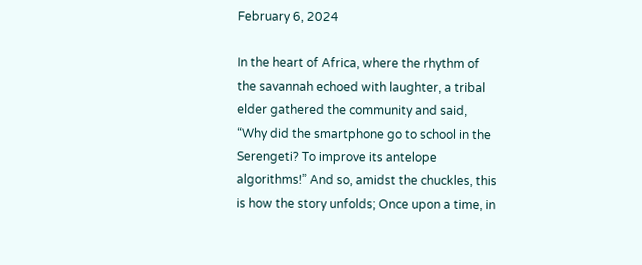February 6, 2024

In the heart of Africa, where the rhythm of the savannah echoed with laughter, a tribal elder gathered the community and said, “Why did the smartphone go to school in the Serengeti? To improve its antelope algorithms!” And so, amidst the chuckles, this is how the story unfolds; Once upon a time, in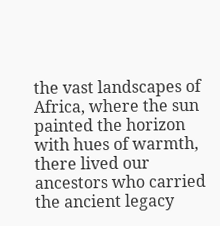the vast landscapes of Africa, where the sun painted the horizon with hues of warmth, there lived our ancestors who carried the ancient legacy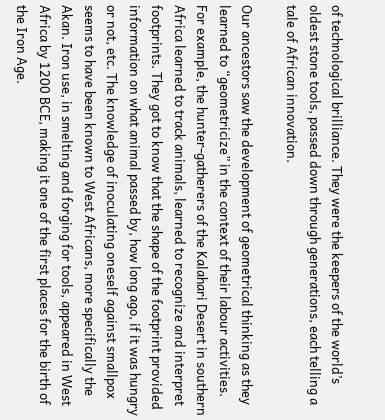of technological brilliance. They were the keepers of the world’s oldest stone tools, passed down through generations, each telling a tale of African innovation.

Our ancestors saw the development of geometrical thinking as they learned to “geometricize” in the context of their labour activities. For example, the hunter-gatherers of the Kalahari Desert in southern Africa learned to track animals, learned to recognize and interpret footprints. They got to know that the shape of the footprint provided information on what animal passed by, how long ago, if it was hungry or not, etc. The knowledge of inoculating oneself against smallpox seems to have been known to West Africans, more specifically the Akan. Iron use, in smelting and forging for tools, appeared in West Africa by 1200 BCE, making it one of the first places for the birth of the Iron Age.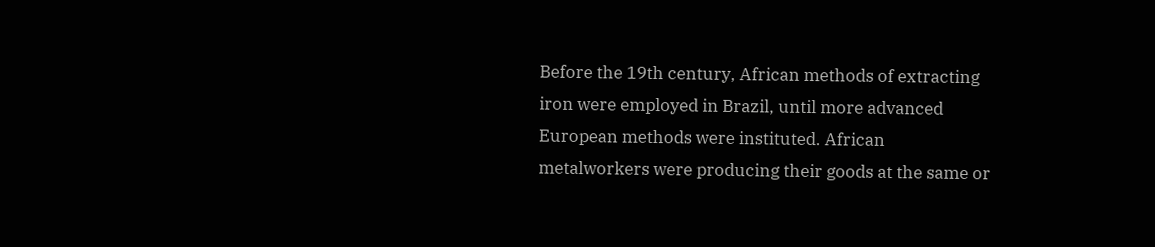Before the 19th century, African methods of extracting iron were employed in Brazil, until more advanced European methods were instituted. African metalworkers were producing their goods at the same or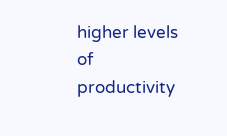higher levels of productivity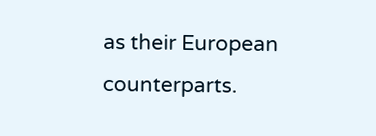as their European counterparts.